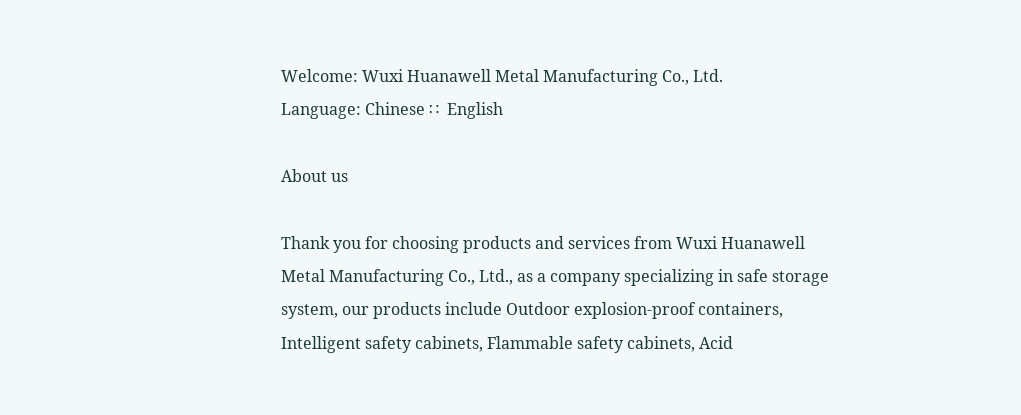Welcome: Wuxi Huanawell Metal Manufacturing Co., Ltd.
Language: Chinese ∷  English

About us

Thank you for choosing products and services from Wuxi Huanawell Metal Manufacturing Co., Ltd., as a company specializing in safe storage system, our products include Outdoor explosion-proof containers, Intelligent safety cabinets, Flammable safety cabinets, Acid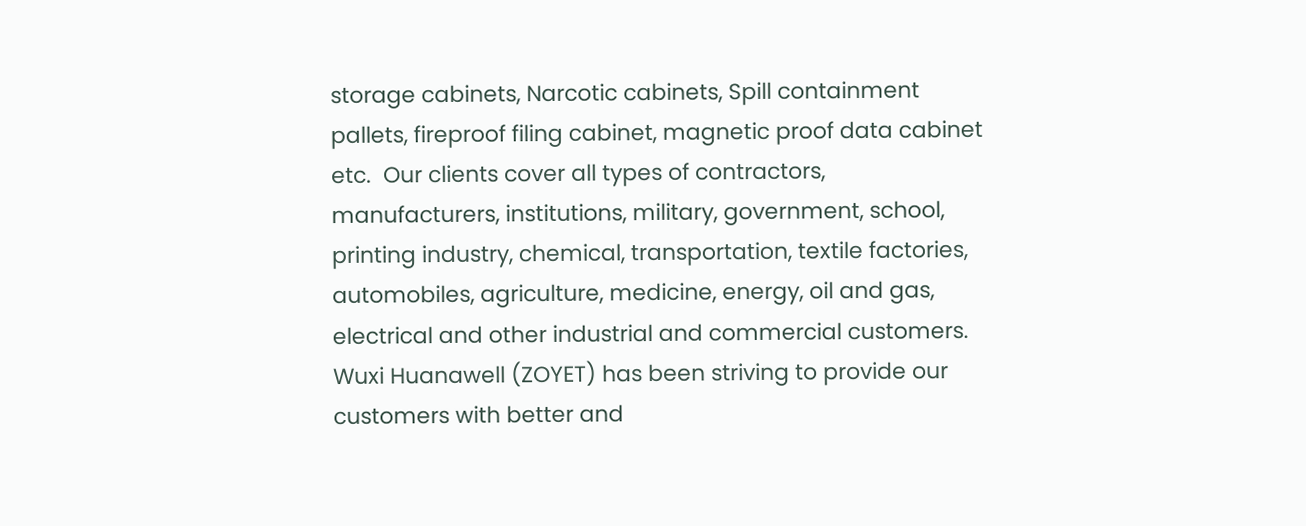storage cabinets, Narcotic cabinets, Spill containment pallets, fireproof filing cabinet, magnetic proof data cabinet etc.  Our clients cover all types of contractors, manufacturers, institutions, military, government, school, printing industry, chemical, transportation, textile factories, automobiles, agriculture, medicine, energy, oil and gas, electrical and other industrial and commercial customers. Wuxi Huanawell (ZOYET) has been striving to provide our customers with better and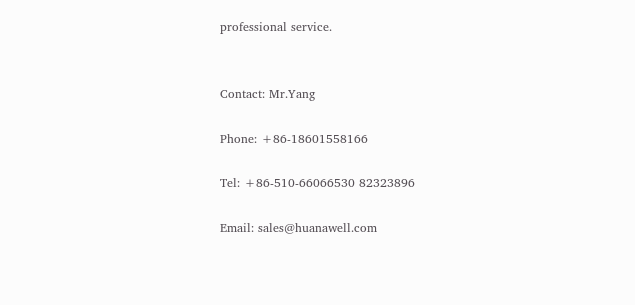professional service.


Contact: Mr.Yang

Phone: +86-18601558166

Tel: +86-510-66066530 82323896

Email: sales@huanawell.com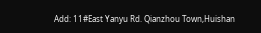Add: 11#East Yanyu Rd. Qianzhou Town,Huishan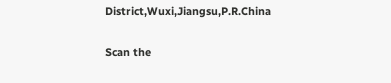District,Wuxi,Jiangsu,P.R.China

Scan the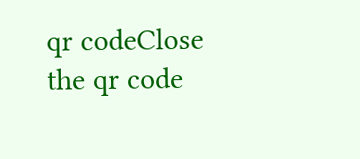qr codeClose
the qr code